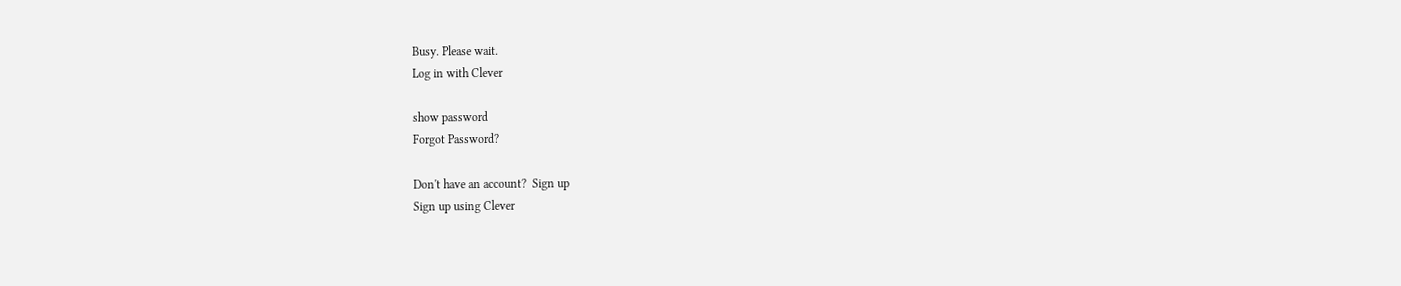Busy. Please wait.
Log in with Clever

show password
Forgot Password?

Don't have an account?  Sign up
Sign up using Clever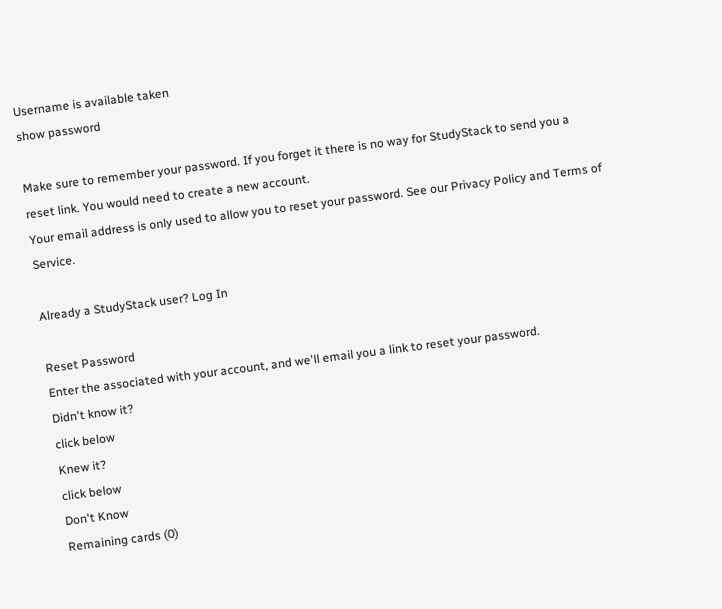Username is available taken
show password

Make sure to remember your password. If you forget it there is no way for StudyStack to send you a reset link. You would need to create a new account.
Your email address is only used to allow you to reset your password. See our Privacy Policy and Terms of Service.

Already a StudyStack user? Log In

Reset Password
Enter the associated with your account, and we'll email you a link to reset your password.
Didn't know it?
click below
Knew it?
click below
Don't Know
Remaining cards (0)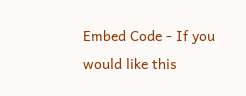Embed Code - If you would like this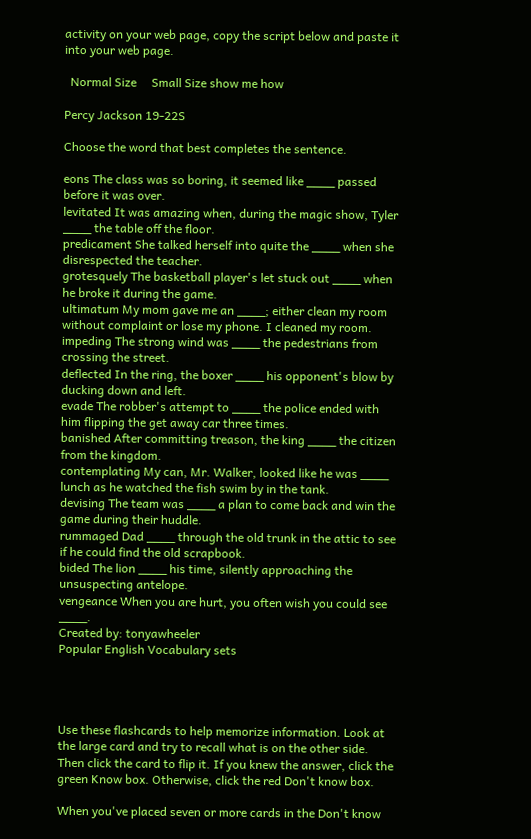activity on your web page, copy the script below and paste it into your web page.

  Normal Size     Small Size show me how

Percy Jackson 19-22S

Choose the word that best completes the sentence.

eons The class was so boring, it seemed like ____ passed before it was over.
levitated It was amazing when, during the magic show, Tyler ____ the table off the floor.
predicament She talked herself into quite the ____ when she disrespected the teacher.
grotesquely The basketball player's let stuck out ____ when he broke it during the game.
ultimatum My mom gave me an ____; either clean my room without complaint or lose my phone. I cleaned my room.
impeding The strong wind was ____ the pedestrians from crossing the street.
deflected In the ring, the boxer ____ his opponent's blow by ducking down and left.
evade The robber's attempt to ____ the police ended with him flipping the get away car three times.
banished After committing treason, the king ____ the citizen from the kingdom.
contemplating My can, Mr. Walker, looked like he was ____ lunch as he watched the fish swim by in the tank.
devising The team was ____ a plan to come back and win the game during their huddle.
rummaged Dad ____ through the old trunk in the attic to see if he could find the old scrapbook.
bided The lion ____ his time, silently approaching the unsuspecting antelope.
vengeance When you are hurt, you often wish you could see ____.
Created by: tonyawheeler
Popular English Vocabulary sets




Use these flashcards to help memorize information. Look at the large card and try to recall what is on the other side. Then click the card to flip it. If you knew the answer, click the green Know box. Otherwise, click the red Don't know box.

When you've placed seven or more cards in the Don't know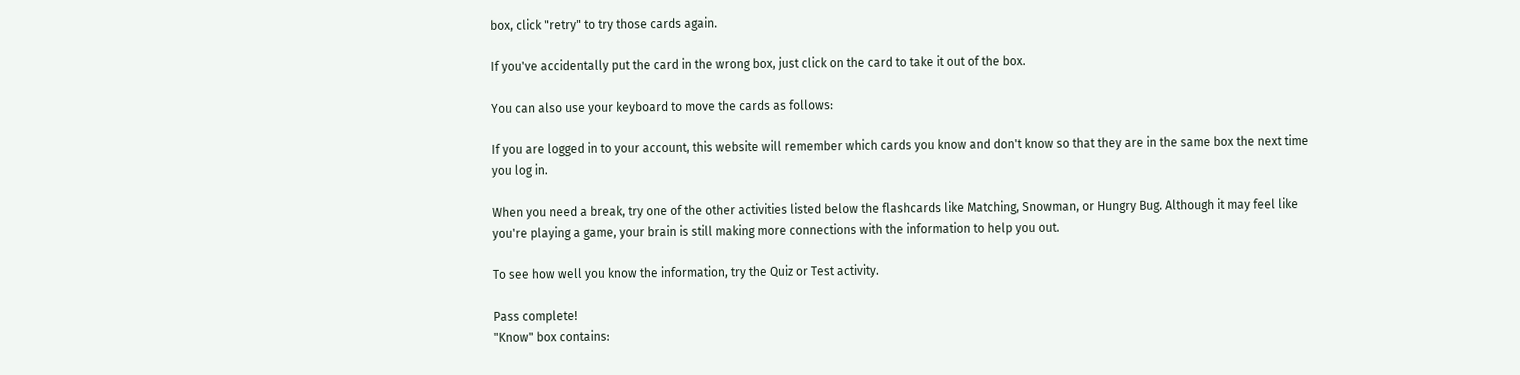box, click "retry" to try those cards again.

If you've accidentally put the card in the wrong box, just click on the card to take it out of the box.

You can also use your keyboard to move the cards as follows:

If you are logged in to your account, this website will remember which cards you know and don't know so that they are in the same box the next time you log in.

When you need a break, try one of the other activities listed below the flashcards like Matching, Snowman, or Hungry Bug. Although it may feel like you're playing a game, your brain is still making more connections with the information to help you out.

To see how well you know the information, try the Quiz or Test activity.

Pass complete!
"Know" box contains: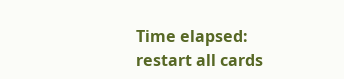Time elapsed:
restart all cards